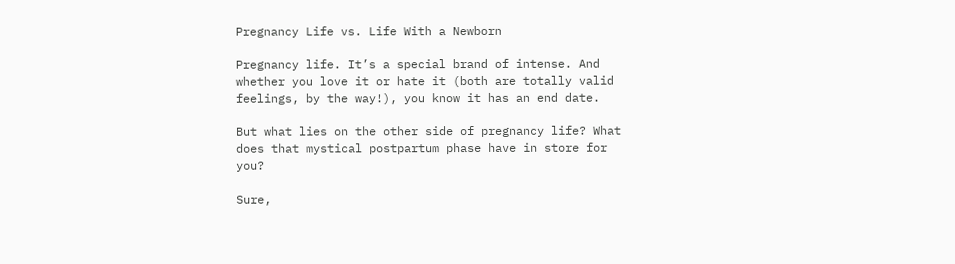Pregnancy Life vs. Life With a Newborn

Pregnancy life. It’s a special brand of intense. And whether you love it or hate it (both are totally valid feelings, by the way!), you know it has an end date.

But what lies on the other side of pregnancy life? What does that mystical postpartum phase have in store for you?

Sure,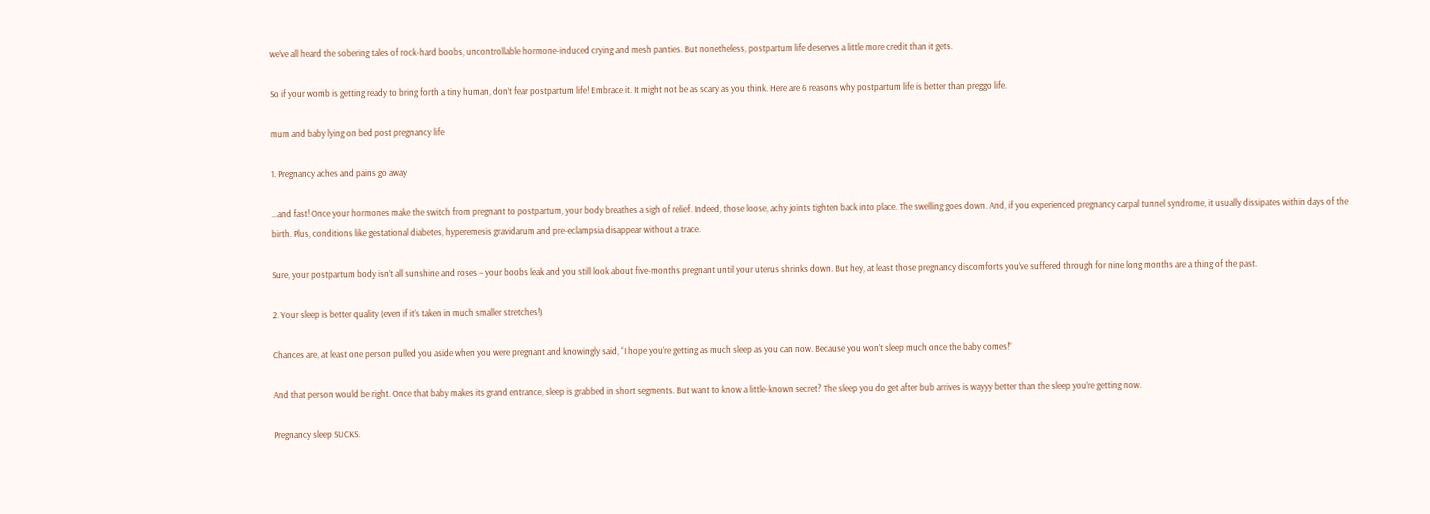we’ve all heard the sobering tales of rock-hard boobs, uncontrollable hormone-induced crying and mesh panties. But nonetheless, postpartum life deserves a little more credit than it gets.

So if your womb is getting ready to bring forth a tiny human, don’t fear postpartum life! Embrace it. It might not be as scary as you think. Here are 6 reasons why postpartum life is better than preggo life.

mum and baby lying on bed post pregnancy life

1. Pregnancy aches and pains go away

…and fast! Once your hormones make the switch from pregnant to postpartum, your body breathes a sigh of relief. Indeed, those loose, achy joints tighten back into place. The swelling goes down. And, if you experienced pregnancy carpal tunnel syndrome, it usually dissipates within days of the birth. Plus, conditions like gestational diabetes, hyperemesis gravidarum and pre-eclampsia disappear without a trace.

Sure, your postpartum body isn’t all sunshine and roses – your boobs leak and you still look about five-months pregnant until your uterus shrinks down. But hey, at least those pregnancy discomforts you’ve suffered through for nine long months are a thing of the past.

2. Your sleep is better quality (even if it’s taken in much smaller stretches!)

Chances are, at least one person pulled you aside when you were pregnant and knowingly said, “I hope you’re getting as much sleep as you can now. Because you won’t sleep much once the baby comes!”

And that person would be right. Once that baby makes its grand entrance, sleep is grabbed in short segments. But want to know a little-known secret? The sleep you do get after bub arrives is wayyy better than the sleep you’re getting now.

Pregnancy sleep SUCKS.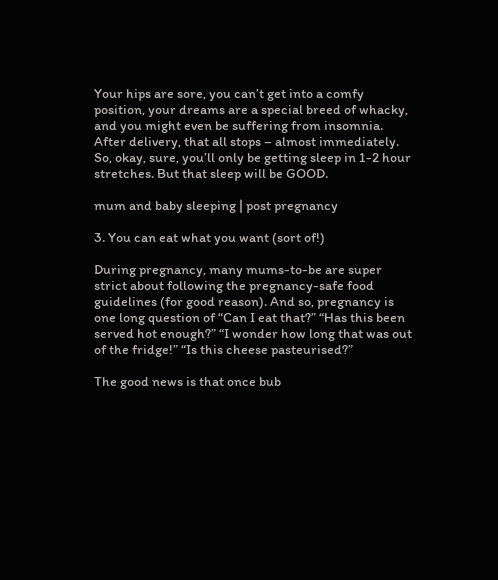Your hips are sore, you can’t get into a comfy position, your dreams are a special breed of whacky, and you might even be suffering from insomnia. After delivery, that all stops – almost immediately. So, okay, sure, you’ll only be getting sleep in 1-2 hour stretches. But that sleep will be GOOD.

mum and baby sleeping | post pregnancy

3. You can eat what you want (sort of!)

During pregnancy, many mums-to-be are super strict about following the pregnancy-safe food guidelines (for good reason). And so, pregnancy is one long question of “Can I eat that?” “Has this been served hot enough?” “I wonder how long that was out of the fridge!” “Is this cheese pasteurised?”

The good news is that once bub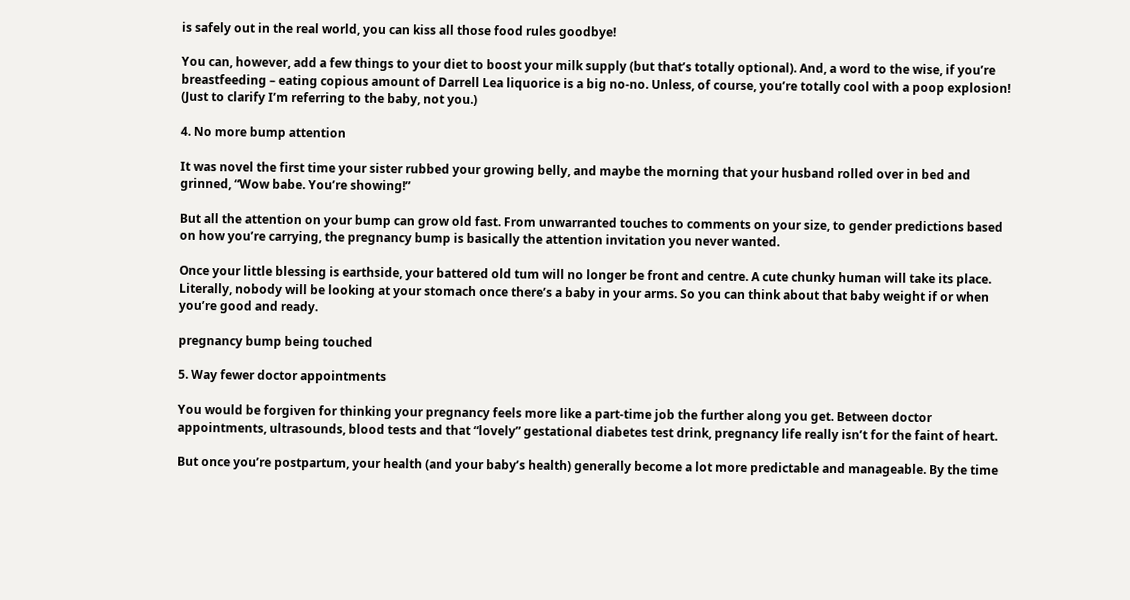is safely out in the real world, you can kiss all those food rules goodbye!

You can, however, add a few things to your diet to boost your milk supply (but that’s totally optional). And, a word to the wise, if you’re breastfeeding – eating copious amount of Darrell Lea liquorice is a big no-no. Unless, of course, you’re totally cool with a poop explosion! (Just to clarify I’m referring to the baby, not you.)

4. No more bump attention

It was novel the first time your sister rubbed your growing belly, and maybe the morning that your husband rolled over in bed and grinned, “Wow babe. You’re showing!”

But all the attention on your bump can grow old fast. From unwarranted touches to comments on your size, to gender predictions based on how you’re carrying, the pregnancy bump is basically the attention invitation you never wanted.

Once your little blessing is earthside, your battered old tum will no longer be front and centre. A cute chunky human will take its place. Literally, nobody will be looking at your stomach once there’s a baby in your arms. So you can think about that baby weight if or when you’re good and ready.

pregnancy bump being touched

5. Way fewer doctor appointments

You would be forgiven for thinking your pregnancy feels more like a part-time job the further along you get. Between doctor appointments, ultrasounds, blood tests and that “lovely” gestational diabetes test drink, pregnancy life really isn’t for the faint of heart.

But once you’re postpartum, your health (and your baby’s health) generally become a lot more predictable and manageable. By the time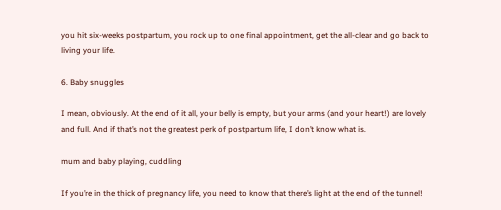you hit six-weeks postpartum, you rock up to one final appointment, get the all-clear and go back to living your life.

6. Baby snuggles

I mean, obviously. At the end of it all, your belly is empty, but your arms (and your heart!) are lovely and full. And if that’s not the greatest perk of postpartum life, I don’t know what is.

mum and baby playing, cuddling

If you’re in the thick of pregnancy life, you need to know that there’s light at the end of the tunnel!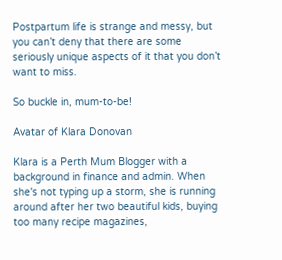Postpartum life is strange and messy, but you can’t deny that there are some seriously unique aspects of it that you don’t want to miss.

So buckle in, mum-to-be!

Avatar of Klara Donovan

Klara is a Perth Mum Blogger with a background in finance and admin. When she's not typing up a storm, she is running around after her two beautiful kids, buying too many recipe magazines,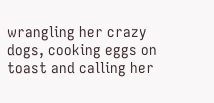wrangling her crazy dogs, cooking eggs on toast and calling her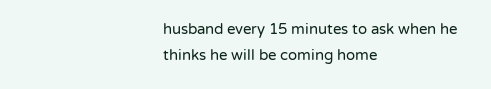husband every 15 minutes to ask when he thinks he will be coming home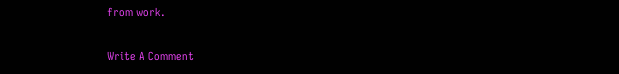from work.

Write A Comment